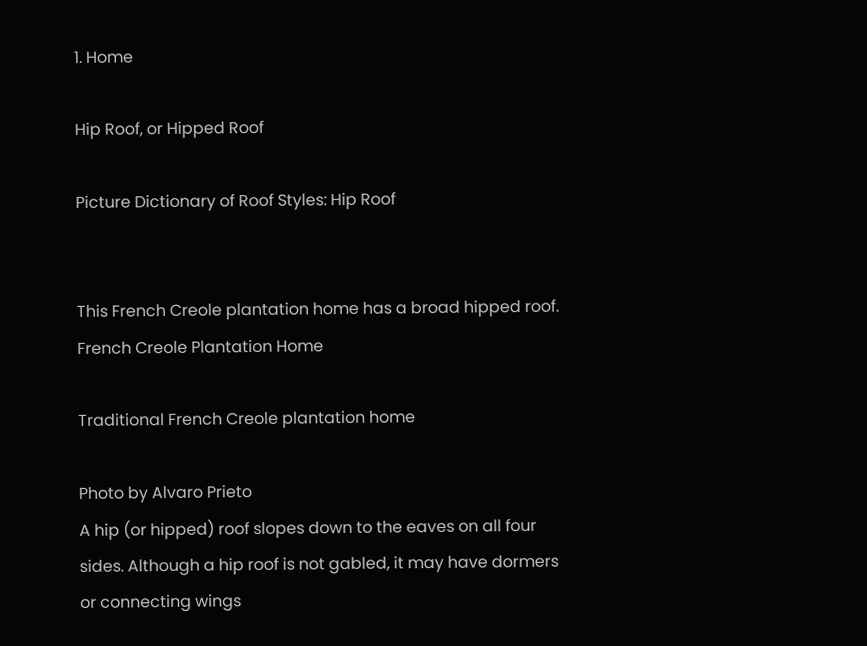1. Home

Hip Roof, or Hipped Roof

Picture Dictionary of Roof Styles: Hip Roof


This French Creole plantation home has a broad hipped roof.
French Creole Plantation Home

Traditional French Creole plantation home

Photo by Alvaro Prieto
A hip (or hipped) roof slopes down to the eaves on all four sides. Although a hip roof is not gabled, it may have dormers or connecting wings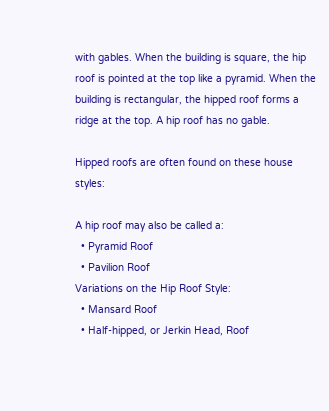with gables. When the building is square, the hip roof is pointed at the top like a pyramid. When the building is rectangular, the hipped roof forms a ridge at the top. A hip roof has no gable.

Hipped roofs are often found on these house styles:

A hip roof may also be called a:
  • Pyramid Roof
  • Pavilion Roof
Variations on the Hip Roof Style:
  • Mansard Roof
  • Half-hipped, or Jerkin Head, Roof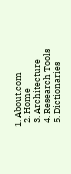1. About.com
  2. Home
  3. Architecture
  4. Research Tools
  5. Dictionaries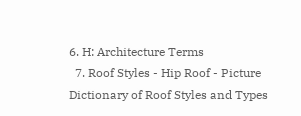6. H: Architecture Terms
  7. Roof Styles - Hip Roof - Picture Dictionary of Roof Styles and Types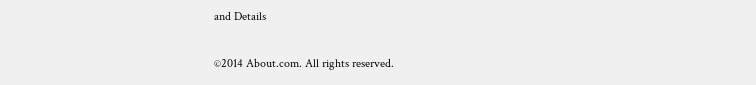and Details

©2014 About.com. All rights reserved.